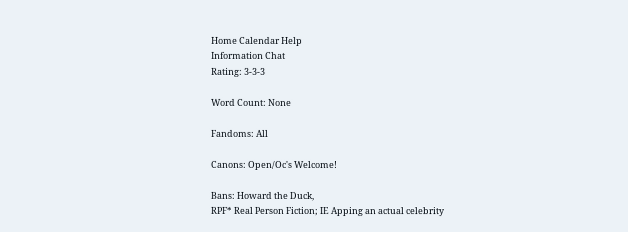Home Calendar Help
Information Chat
Rating: 3-3-3

Word Count: None

Fandoms: All

Canons: Open/Oc's Welcome!

Bans: Howard the Duck,
RPF* Real Person Fiction; IE Apping an actual celebrity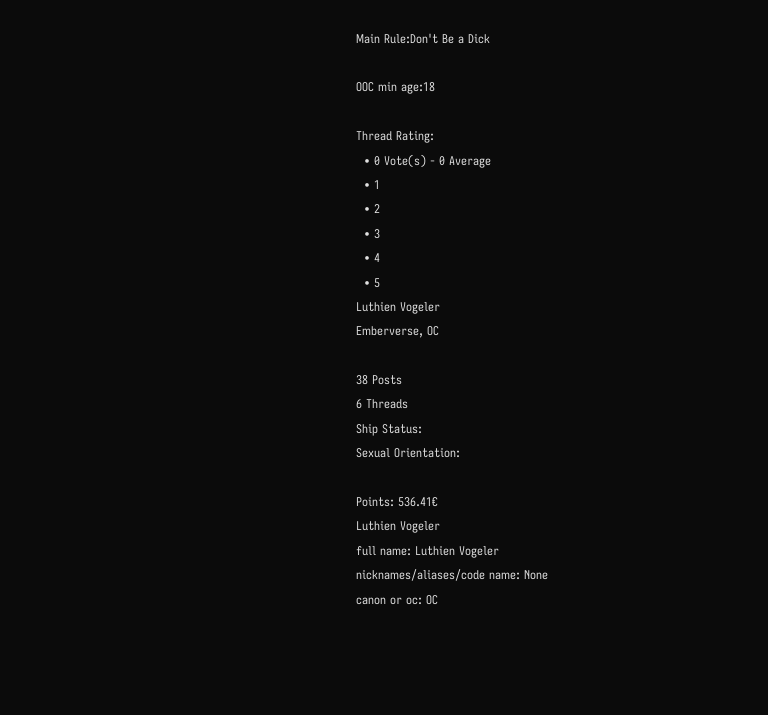Main Rule:Don't Be a Dick

OOC min age:18

Thread Rating:
  • 0 Vote(s) - 0 Average
  • 1
  • 2
  • 3
  • 4
  • 5
Luthien Vogeler
Emberverse, OC

38 Posts
6 Threads
Ship Status:
Sexual Orientation:

Points: 536.41€
Luthien Vogeler
full name: Luthien Vogeler
nicknames/aliases/code name: None
canon or oc: OC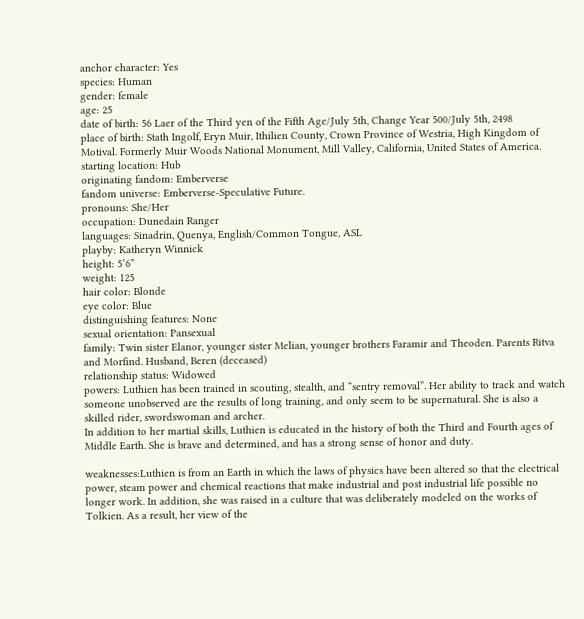anchor character: Yes
species: Human
gender: female
age: 25
date of birth: 56 Laer of the Third yen of the Fifth Age/July 5th, Change Year 500/July 5th, 2498
place of birth: Stath Ingolf, Eryn Muir, Ithilien County, Crown Province of Westria, High Kingdom of Motival. Formerly Muir Woods National Monument, Mill Valley, California, United States of America.
starting location: Hub
originating fandom: Emberverse
fandom universe: Emberverse-Speculative Future.
pronouns: She/Her
occupation: Dunedain Ranger
languages: Sinadrin, Quenya, English/Common Tongue, ASL
playby: Katheryn Winnick
height: 5’6”
weight: 125
hair color: Blonde
eye color: Blue
distinguishing features: None
sexual orientation: Pansexual
family: Twin sister Elanor, younger sister Melian, younger brothers Faramir and Theoden. Parents Ritva and Morfind. Husband, Beren (deceased)
relationship status: Widowed
powers: Luthien has been trained in scouting, stealth, and “sentry removal”. Her ability to track and watch someone unobserved are the results of long training, and only seem to be supernatural. She is also a skilled rider, swordswoman and archer.
In addition to her martial skills, Luthien is educated in the history of both the Third and Fourth ages of Middle Earth. She is brave and determined, and has a strong sense of honor and duty.

weaknesses:Luthien is from an Earth in which the laws of physics have been altered so that the electrical power, steam power and chemical reactions that make industrial and post industrial life possible no longer work. In addition, she was raised in a culture that was deliberately modeled on the works of Tolkien. As a result, her view of the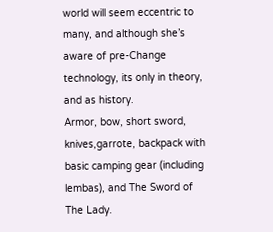world will seem eccentric to many, and although she’s aware of pre-Change technology, its only in theory, and as history.
Armor, bow, short sword, knives,garrote, backpack with basic camping gear (including lembas), and The Sword of The Lady.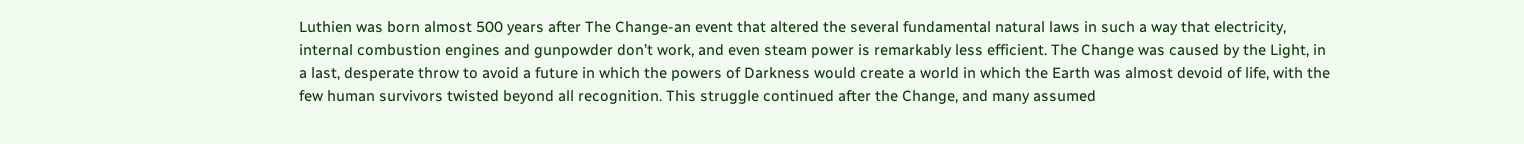Luthien was born almost 500 years after The Change-an event that altered the several fundamental natural laws in such a way that electricity, internal combustion engines and gunpowder don’t work, and even steam power is remarkably less efficient. The Change was caused by the Light, in a last, desperate throw to avoid a future in which the powers of Darkness would create a world in which the Earth was almost devoid of life, with the few human survivors twisted beyond all recognition. This struggle continued after the Change, and many assumed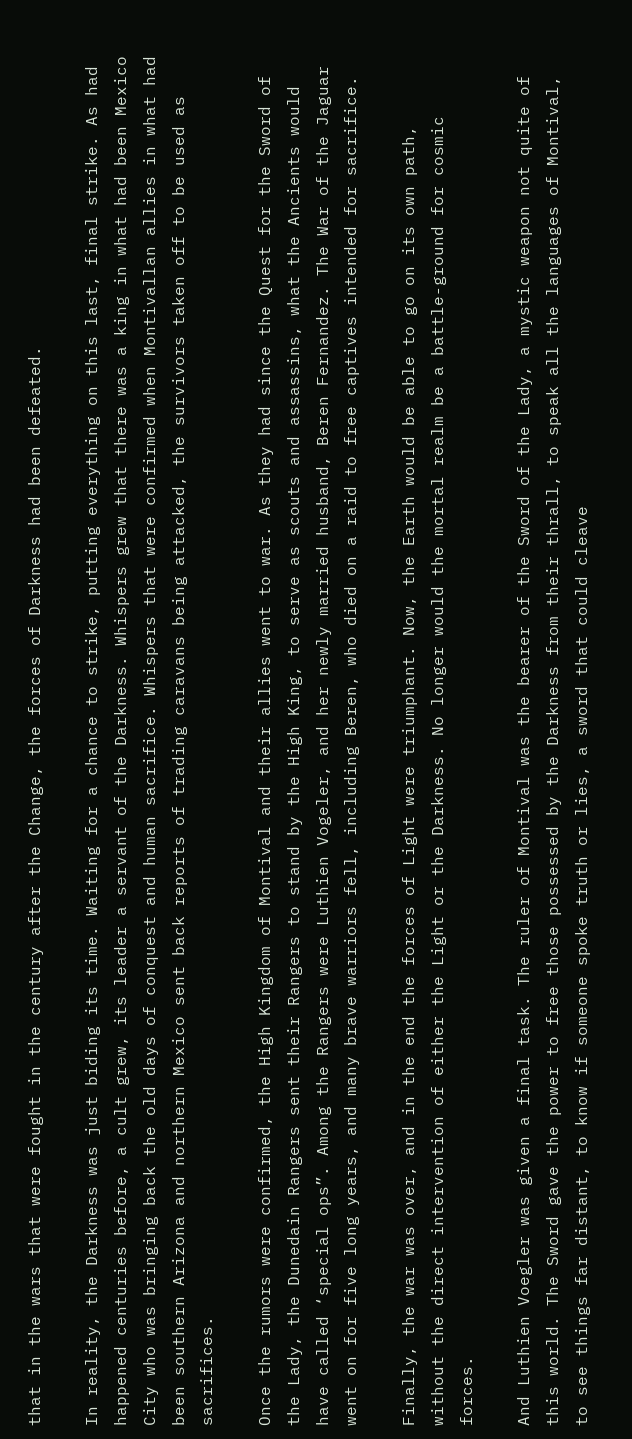that in the wars that were fought in the century after the Change, the forces of Darkness had been defeated.

In reality, the Darkness was just biding its time. Waiting for a chance to strike, putting everything on this last, final strike. As had happened centuries before, a cult grew, its leader a servant of the Darkness. Whispers grew that there was a king in what had been Mexico City who was bringing back the old days of conquest and human sacrifice. Whispers that were confirmed when Montivallan allies in what had been southern Arizona and northern Mexico sent back reports of trading caravans being attacked, the survivors taken off to be used as sacrifices.

Once the rumors were confirmed, the High Kingdom of Montival and their allies went to war. As they had since the Quest for the Sword of the Lady, the Dunedain Rangers sent their Rangers to stand by the High King, to serve as scouts and assassins, what the Ancients would have called ‘special ops”. Among the Rangers were Luthien Vogeler, and her newly married husband, Beren Fernandez. The War of the Jaguar went on for five long years, and many brave warriors fell, including Beren, who died on a raid to free captives intended for sacrifice.

Finally, the war was over, and in the end the forces of Light were triumphant. Now, the Earth would be able to go on its own path, without the direct intervention of either the Light or the Darkness. No longer would the mortal realm be a battle-ground for cosmic forces.

And Luthien Voegler was given a final task. The ruler of Montival was the bearer of the Sword of the Lady, a mystic weapon not quite of this world. The Sword gave the power to free those possessed by the Darkness from their thrall, to speak all the languages of Montival, to see things far distant, to know if someone spoke truth or lies, a sword that could cleave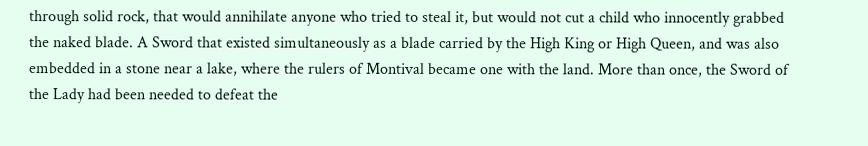through solid rock, that would annihilate anyone who tried to steal it, but would not cut a child who innocently grabbed the naked blade. A Sword that existed simultaneously as a blade carried by the High King or High Queen, and was also embedded in a stone near a lake, where the rulers of Montival became one with the land. More than once, the Sword of the Lady had been needed to defeat the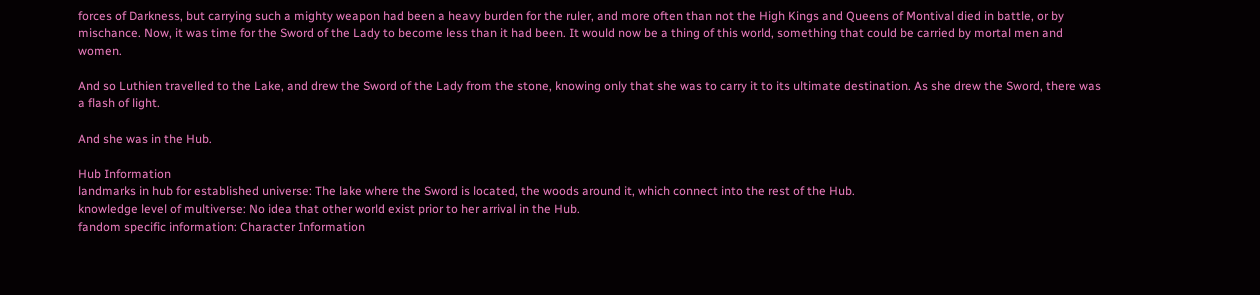forces of Darkness, but carrying such a mighty weapon had been a heavy burden for the ruler, and more often than not the High Kings and Queens of Montival died in battle, or by mischance. Now, it was time for the Sword of the Lady to become less than it had been. It would now be a thing of this world, something that could be carried by mortal men and women.

And so Luthien travelled to the Lake, and drew the Sword of the Lady from the stone, knowing only that she was to carry it to its ultimate destination. As she drew the Sword, there was a flash of light.

And she was in the Hub.

Hub Information
landmarks in hub for established universe: The lake where the Sword is located, the woods around it, which connect into the rest of the Hub.
knowledge level of multiverse: No idea that other world exist prior to her arrival in the Hub.
fandom specific information: Character Information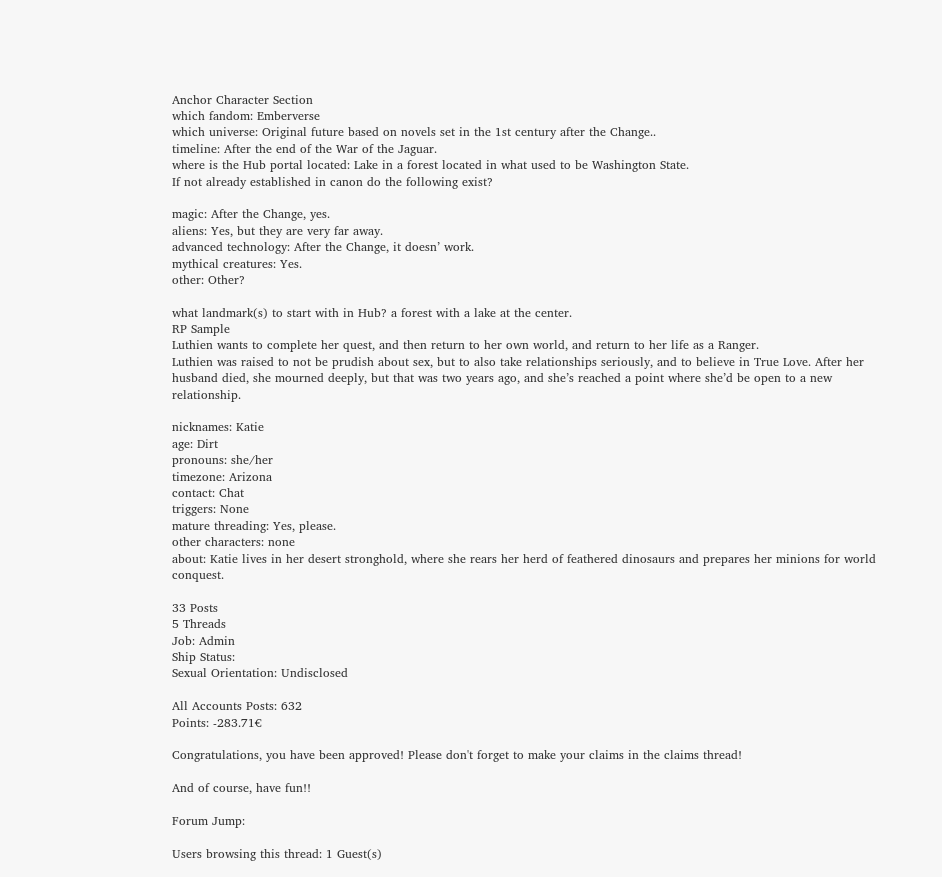Anchor Character Section
which fandom: Emberverse
which universe: Original future based on novels set in the 1st century after the Change..
timeline: After the end of the War of the Jaguar.
where is the Hub portal located: Lake in a forest located in what used to be Washington State.
If not already established in canon do the following exist?

magic: After the Change, yes.
aliens: Yes, but they are very far away.
advanced technology: After the Change, it doesn’ work.
mythical creatures: Yes.
other: Other?

what landmark(s) to start with in Hub? a forest with a lake at the center.
RP Sample
Luthien wants to complete her quest, and then return to her own world, and return to her life as a Ranger.
Luthien was raised to not be prudish about sex, but to also take relationships seriously, and to believe in True Love. After her husband died, she mourned deeply, but that was two years ago, and she’s reached a point where she’d be open to a new relationship.

nicknames: Katie
age: Dirt
pronouns: she/her
timezone: Arizona
contact: Chat
triggers: None
mature threading: Yes, please.
other characters: none
about: Katie lives in her desert stronghold, where she rears her herd of feathered dinosaurs and prepares her minions for world conquest.

33 Posts
5 Threads
Job: Admin
Ship Status:
Sexual Orientation: Undisclosed

All Accounts Posts: 632
Points: -283.71€

Congratulations, you have been approved! Please don't forget to make your claims in the claims thread!

And of course, have fun!!

Forum Jump:

Users browsing this thread: 1 Guest(s)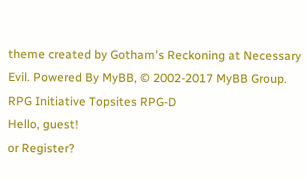theme created by Gotham's Reckoning at Necessary Evil. Powered By MyBB, © 2002-2017 MyBB Group.
RPG Initiative Topsites RPG-D
Hello, guest!
or Register?